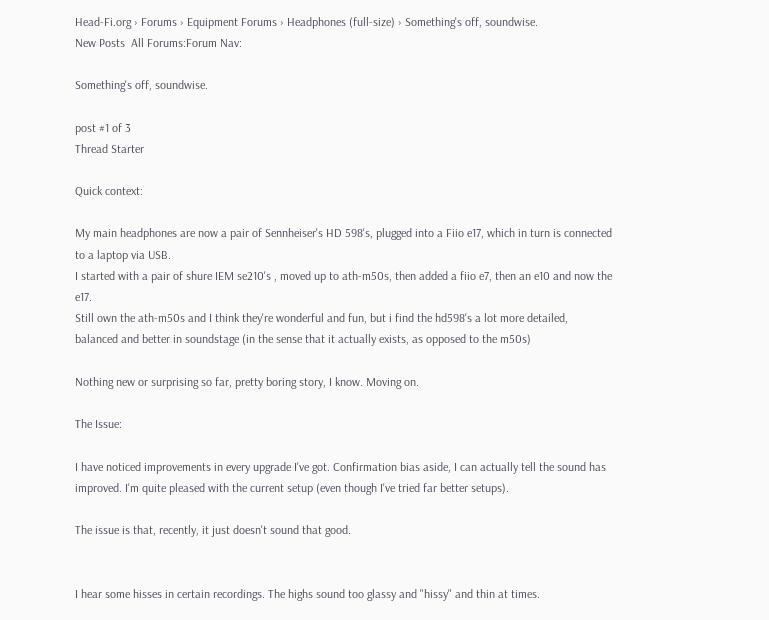Head-Fi.org › Forums › Equipment Forums › Headphones (full-size) › Something's off, soundwise.
New Posts  All Forums:Forum Nav:

Something's off, soundwise.

post #1 of 3
Thread Starter

Quick context:

My main headphones are now a pair of Sennheiser's HD 598's, plugged into a Fiio e17, which in turn is connected to a laptop via USB.
I started with a pair of shure IEM se210's , moved up to ath-m50s, then added a fiio e7, then an e10 and now the e17.
Still own the ath-m50s and I think they're wonderful and fun, but i find the hd598's a lot more detailed, balanced and better in soundstage (in the sense that it actually exists, as opposed to the m50s)

Nothing new or surprising so far, pretty boring story, I know. Moving on.

The Issue:

I have noticed improvements in every upgrade I've got. Confirmation bias aside, I can actually tell the sound has improved. I'm quite pleased with the current setup (even though I've tried far better setups).

The issue is that, recently, it just doesn't sound that good.


I hear some hisses in certain recordings. The highs sound too glassy and "hissy" and thin at times.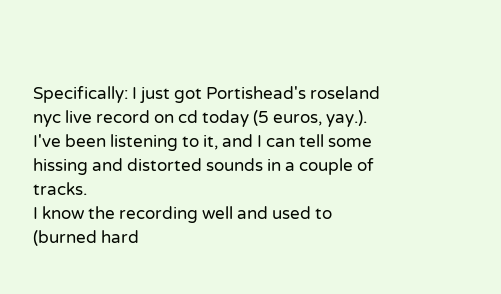Specifically: I just got Portishead's roseland nyc live record on cd today (5 euros, yay.). I've been listening to it, and I can tell some hissing and distorted sounds in a couple of tracks.
I know the recording well and used to (burned hard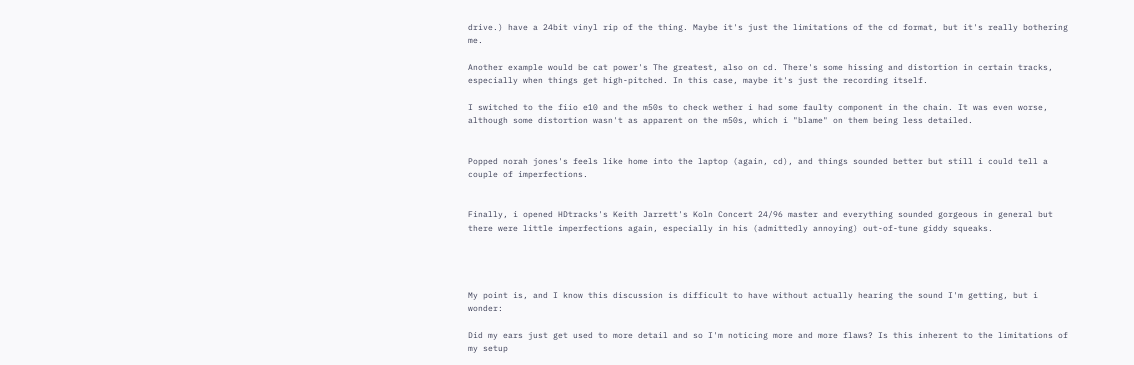drive.) have a 24bit vinyl rip of the thing. Maybe it's just the limitations of the cd format, but it's really bothering me.

Another example would be cat power's The greatest, also on cd. There's some hissing and distortion in certain tracks, especially when things get high-pitched. In this case, maybe it's just the recording itself.

I switched to the fiio e10 and the m50s to check wether i had some faulty component in the chain. It was even worse, although some distortion wasn't as apparent on the m50s, which i "blame" on them being less detailed.


Popped norah jones's feels like home into the laptop (again, cd), and things sounded better but still i could tell a couple of imperfections.


Finally, i opened HDtracks's Keith Jarrett's Koln Concert 24/96 master and everything sounded gorgeous in general but there were little imperfections again, especially in his (admittedly annoying) out-of-tune giddy squeaks.




My point is, and I know this discussion is difficult to have without actually hearing the sound I'm getting, but i wonder:

Did my ears just get used to more detail and so I'm noticing more and more flaws? Is this inherent to the limitations of my setup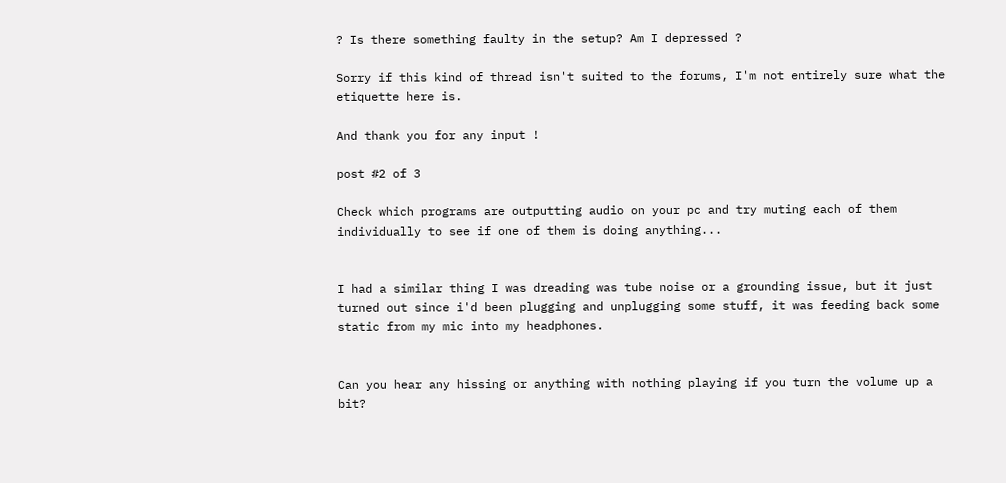? Is there something faulty in the setup? Am I depressed ?

Sorry if this kind of thread isn't suited to the forums, I'm not entirely sure what the etiquette here is.

And thank you for any input !

post #2 of 3

Check which programs are outputting audio on your pc and try muting each of them individually to see if one of them is doing anything...


I had a similar thing I was dreading was tube noise or a grounding issue, but it just turned out since i'd been plugging and unplugging some stuff, it was feeding back some static from my mic into my headphones.


Can you hear any hissing or anything with nothing playing if you turn the volume up a bit?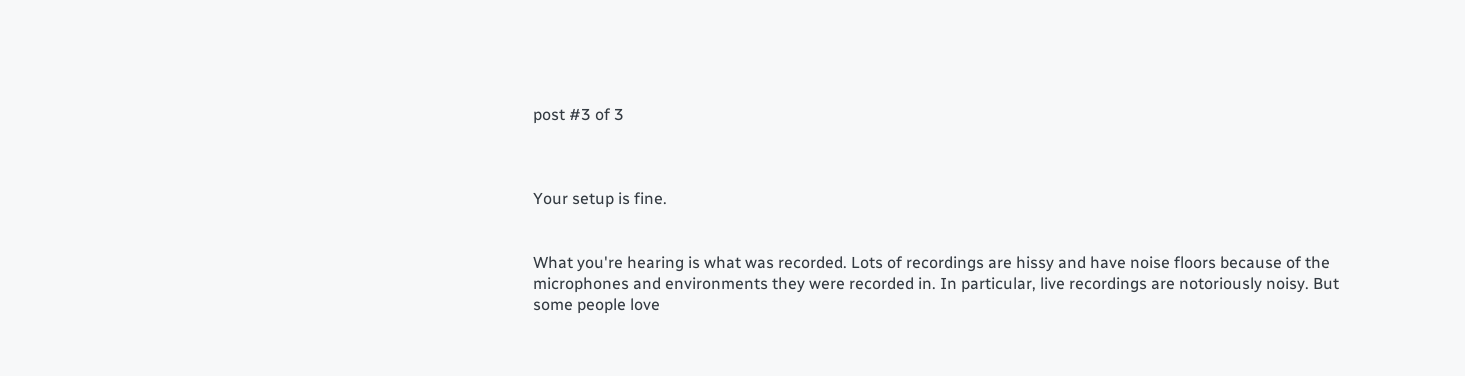post #3 of 3



Your setup is fine.


What you're hearing is what was recorded. Lots of recordings are hissy and have noise floors because of the microphones and environments they were recorded in. In particular, live recordings are notoriously noisy. But some people love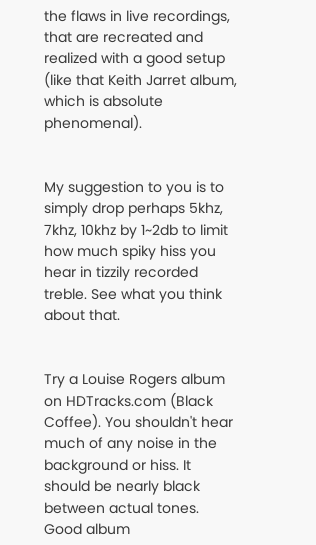the flaws in live recordings, that are recreated and realized with a good setup (like that Keith Jarret album, which is absolute phenomenal).


My suggestion to you is to simply drop perhaps 5khz, 7khz, 10khz by 1~2db to limit how much spiky hiss you hear in tizzily recorded treble. See what you think about that.


Try a Louise Rogers album on HDTracks.com (Black Coffee). You shouldn't hear much of any noise in the background or hiss. It should be nearly black between actual tones. Good album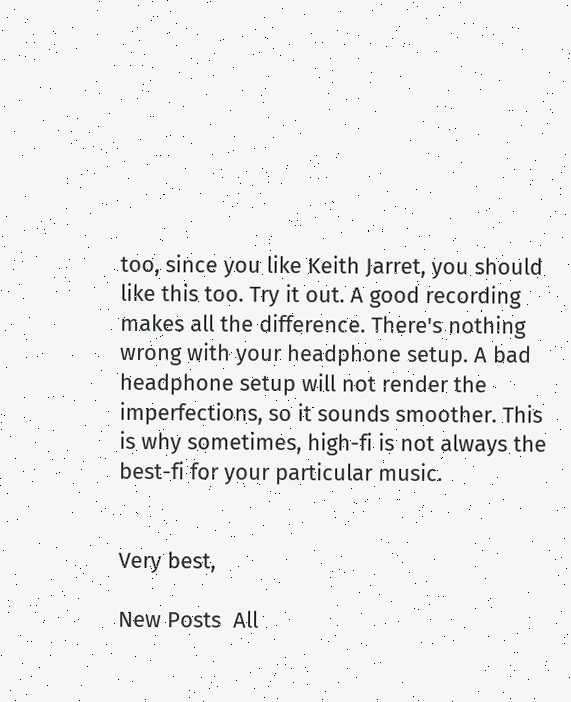too, since you like Keith Jarret, you should like this too. Try it out. A good recording makes all the difference. There's nothing wrong with your headphone setup. A bad headphone setup will not render the imperfections, so it sounds smoother. This is why sometimes, high-fi is not always the best-fi for your particular music.


Very best,

New Posts  All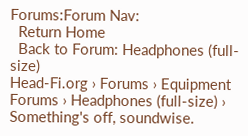Forums:Forum Nav:
  Return Home
  Back to Forum: Headphones (full-size)
Head-Fi.org › Forums › Equipment Forums › Headphones (full-size) › Something's off, soundwise.